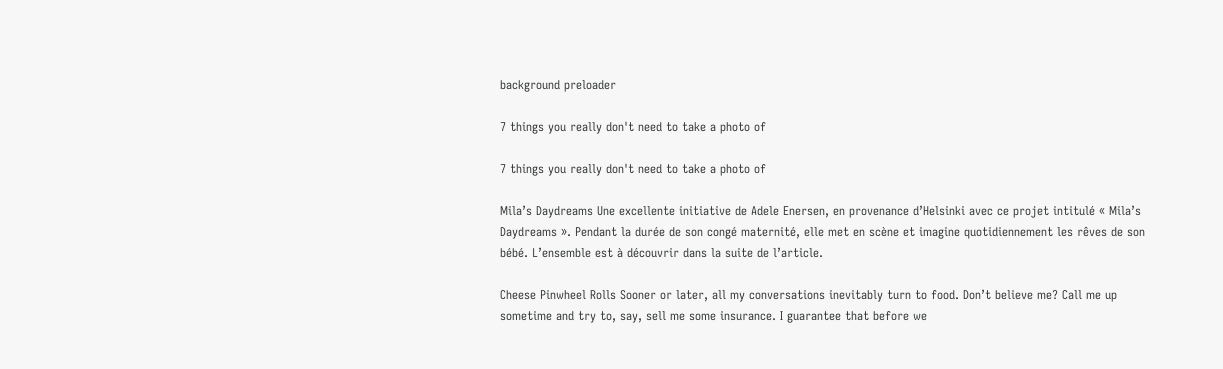background preloader

7 things you really don't need to take a photo of

7 things you really don't need to take a photo of

Mila’s Daydreams Une excellente initiative de Adele Enersen, en provenance d’Helsinki avec ce projet intitulé « Mila’s Daydreams ». Pendant la durée de son congé maternité, elle met en scène et imagine quotidiennement les rêves de son bébé. L’ensemble est à découvrir dans la suite de l’article.

Cheese Pinwheel Rolls Sooner or later, all my conversations inevitably turn to food. Don’t believe me? Call me up sometime and try to, say, sell me some insurance. I guarantee that before we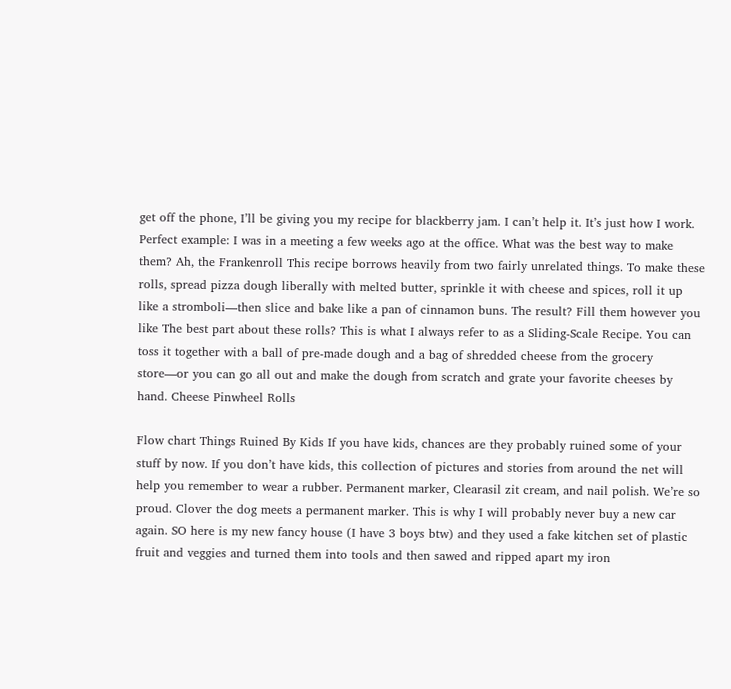get off the phone, I’ll be giving you my recipe for blackberry jam. I can’t help it. It’s just how I work. Perfect example: I was in a meeting a few weeks ago at the office. What was the best way to make them? Ah, the Frankenroll This recipe borrows heavily from two fairly unrelated things. To make these rolls, spread pizza dough liberally with melted butter, sprinkle it with cheese and spices, roll it up like a stromboli—then slice and bake like a pan of cinnamon buns. The result? Fill them however you like The best part about these rolls? This is what I always refer to as a Sliding-Scale Recipe. You can toss it together with a ball of pre-made dough and a bag of shredded cheese from the grocery store—or you can go all out and make the dough from scratch and grate your favorite cheeses by hand. Cheese Pinwheel Rolls

Flow chart Things Ruined By Kids If you have kids, chances are they probably ruined some of your stuff by now. If you don’t have kids, this collection of pictures and stories from around the net will help you remember to wear a rubber. Permanent marker, Clearasil zit cream, and nail polish. We’re so proud. Clover the dog meets a permanent marker. This is why I will probably never buy a new car again. SO here is my new fancy house (I have 3 boys btw) and they used a fake kitchen set of plastic fruit and veggies and turned them into tools and then sawed and ripped apart my iron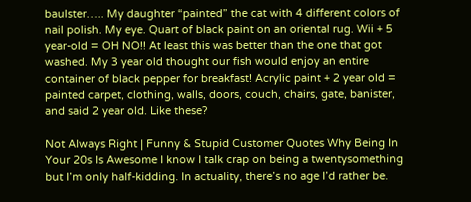baulster….. My daughter “painted” the cat with 4 different colors of nail polish. My eye. Quart of black paint on an oriental rug. Wii + 5 year-old = OH NO!! At least this was better than the one that got washed. My 3 year old thought our fish would enjoy an entire container of black pepper for breakfast! Acrylic paint + 2 year old = painted carpet, clothing, walls, doors, couch, chairs, gate, banister, and said 2 year old. Like these?

Not Always Right | Funny & Stupid Customer Quotes Why Being In Your 20s Is Awesome I know I talk crap on being a twentysomething but I’m only half-kidding. In actuality, there’s no age I’d rather be.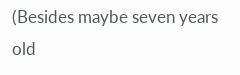(Besides maybe seven years old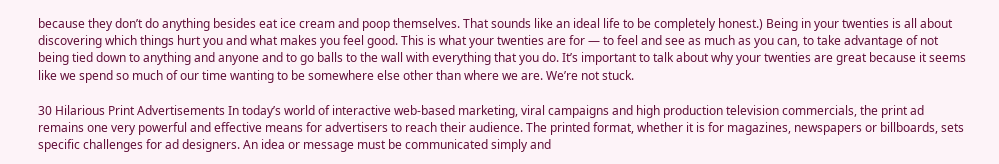because they don’t do anything besides eat ice cream and poop themselves. That sounds like an ideal life to be completely honest.) Being in your twenties is all about discovering which things hurt you and what makes you feel good. This is what your twenties are for — to feel and see as much as you can, to take advantage of not being tied down to anything and anyone and to go balls to the wall with everything that you do. It’s important to talk about why your twenties are great because it seems like we spend so much of our time wanting to be somewhere else other than where we are. We’re not stuck.

30 Hilarious Print Advertisements In today’s world of interactive web-based marketing, viral campaigns and high production television commercials, the print ad remains one very powerful and effective means for advertisers to reach their audience. The printed format, whether it is for magazines, newspapers or billboards, sets specific challenges for ad designers. An idea or message must be communicated simply and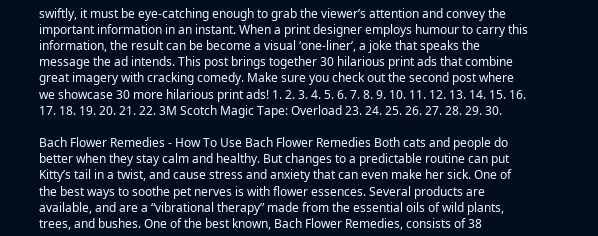swiftly, it must be eye-catching enough to grab the viewer’s attention and convey the important information in an instant. When a print designer employs humour to carry this information, the result can be become a visual ‘one-liner’, a joke that speaks the message the ad intends. This post brings together 30 hilarious print ads that combine great imagery with cracking comedy. Make sure you check out the second post where we showcase 30 more hilarious print ads! 1. 2. 3. 4. 5. 6. 7. 8. 9. 10. 11. 12. 13. 14. 15. 16. 17. 18. 19. 20. 21. 22. 3M Scotch Magic Tape: Overload 23. 24. 25. 26. 27. 28. 29. 30.

Bach Flower Remedies - How To Use Bach Flower Remedies Both cats and people do better when they stay calm and healthy. But changes to a predictable routine can put Kitty’s tail in a twist, and cause stress and anxiety that can even make her sick. One of the best ways to soothe pet nerves is with flower essences. Several products are available, and are a “vibrational therapy” made from the essential oils of wild plants, trees, and bushes. One of the best known, Bach Flower Remedies, consists of 38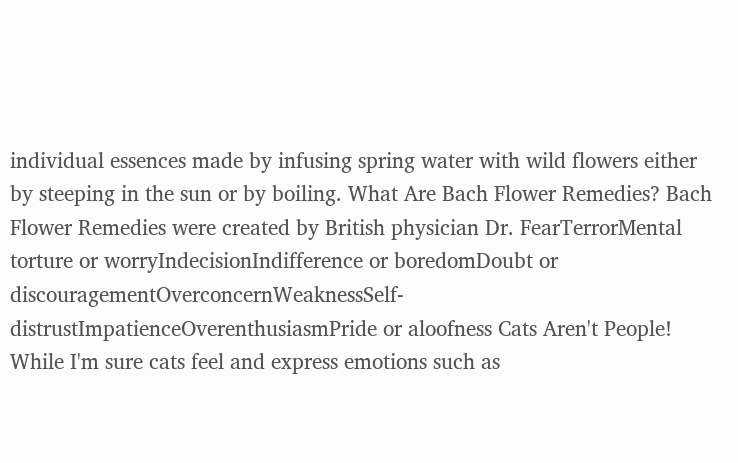individual essences made by infusing spring water with wild flowers either by steeping in the sun or by boiling. What Are Bach Flower Remedies? Bach Flower Remedies were created by British physician Dr. FearTerrorMental torture or worryIndecisionIndifference or boredomDoubt or discouragementOverconcernWeaknessSelf-distrustImpatienceOverenthusiasmPride or aloofness Cats Aren't People! While I'm sure cats feel and express emotions such as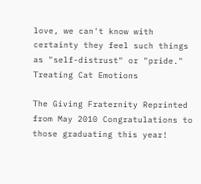love, we can't know with certainty they feel such things as "self-distrust" or "pride." Treating Cat Emotions

The Giving Fraternity Reprinted from May 2010 Congratulations to those graduating this year!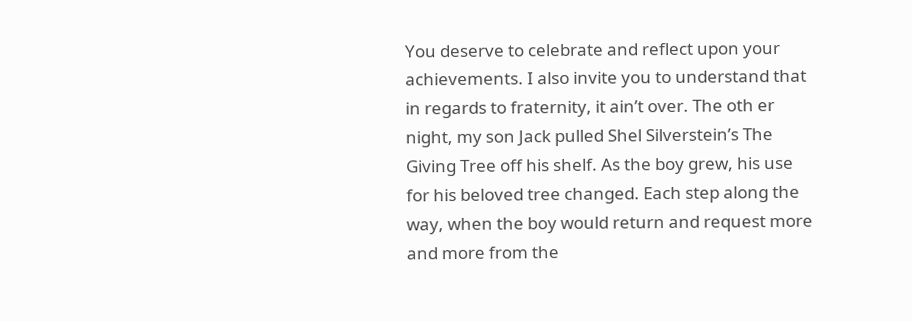You deserve to celebrate and reflect upon your achievements. I also invite you to understand that in regards to fraternity, it ain’t over. The oth er night, my son Jack pulled Shel Silverstein’s The Giving Tree off his shelf. As the boy grew, his use for his beloved tree changed. Each step along the way, when the boy would return and request more and more from the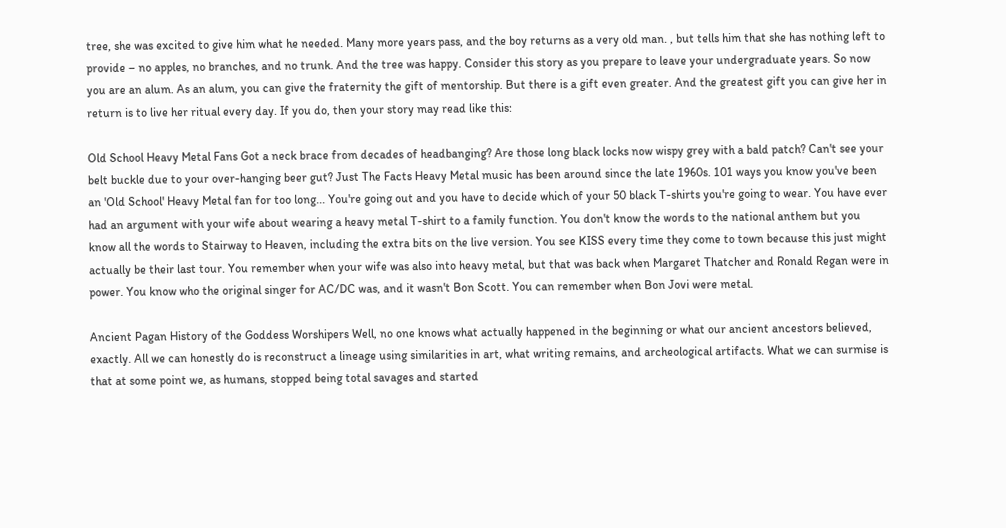tree, she was excited to give him what he needed. Many more years pass, and the boy returns as a very old man. , but tells him that she has nothing left to provide – no apples, no branches, and no trunk. And the tree was happy. Consider this story as you prepare to leave your undergraduate years. So now you are an alum. As an alum, you can give the fraternity the gift of mentorship. But there is a gift even greater. And the greatest gift you can give her in return is to live her ritual every day. If you do, then your story may read like this:

Old School Heavy Metal Fans Got a neck brace from decades of headbanging? Are those long black locks now wispy grey with a bald patch? Can't see your belt buckle due to your over-hanging beer gut? Just The Facts Heavy Metal music has been around since the late 1960s. 101 ways you know you've been an 'Old School' Heavy Metal fan for too long... You're going out and you have to decide which of your 50 black T-shirts you're going to wear. You have ever had an argument with your wife about wearing a heavy metal T-shirt to a family function. You don't know the words to the national anthem but you know all the words to Stairway to Heaven, including the extra bits on the live version. You see KISS every time they come to town because this just might actually be their last tour. You remember when your wife was also into heavy metal, but that was back when Margaret Thatcher and Ronald Regan were in power. You know who the original singer for AC/DC was, and it wasn't Bon Scott. You can remember when Bon Jovi were metal.

Ancient Pagan History of the Goddess Worshipers Well, no one knows what actually happened in the beginning or what our ancient ancestors believed, exactly. All we can honestly do is reconstruct a lineage using similarities in art, what writing remains, and archeological artifacts. What we can surmise is that at some point we, as humans, stopped being total savages and started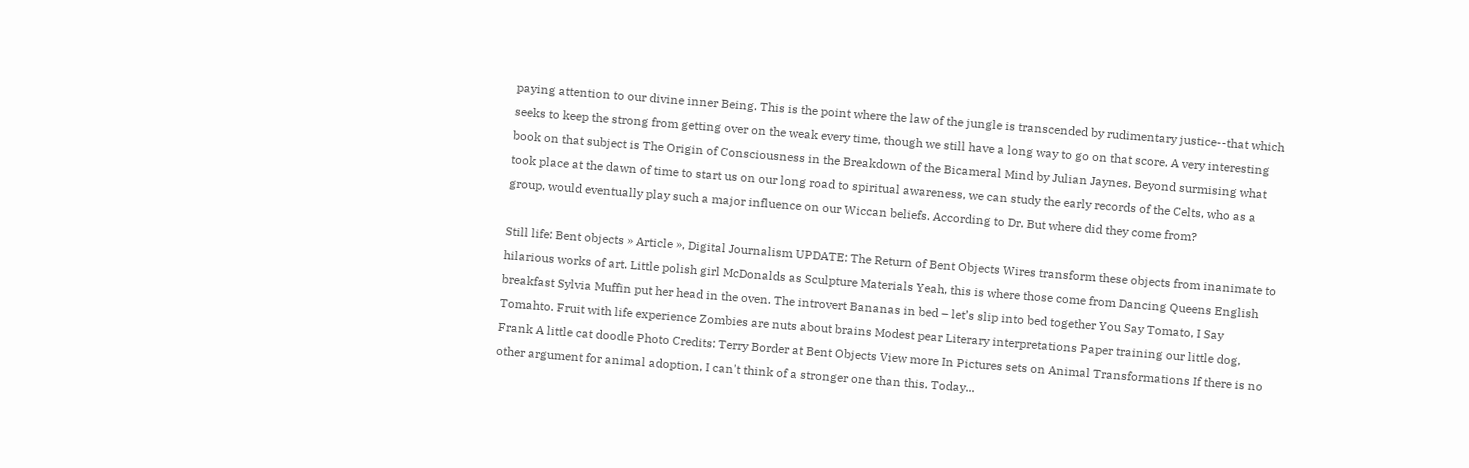paying attention to our divine inner Being. This is the point where the law of the jungle is transcended by rudimentary justice--that which seeks to keep the strong from getting over on the weak every time, though we still have a long way to go on that score. A very interesting book on that subject is The Origin of Consciousness in the Breakdown of the Bicameral Mind by Julian Jaynes. Beyond surmising what took place at the dawn of time to start us on our long road to spiritual awareness, we can study the early records of the Celts, who as a group, would eventually play such a major influence on our Wiccan beliefs. According to Dr. But where did they come from?

Still life: Bent objects » Article », Digital Journalism UPDATE: The Return of Bent Objects Wires transform these objects from inanimate to hilarious works of art. Little polish girl McDonalds as Sculpture Materials Yeah, this is where those come from Dancing Queens English breakfast Sylvia Muffin put her head in the oven. The introvert Bananas in bed – let’s slip into bed together You Say Tomato, I Say Tomahto. Fruit with life experience Zombies are nuts about brains Modest pear Literary interpretations Paper training our little dog, Frank A little cat doodle Photo Credits: Terry Border at Bent Objects View more In Pictures sets on Animal Transformations If there is no other argument for animal adoption, I can't think of a stronger one than this. Today...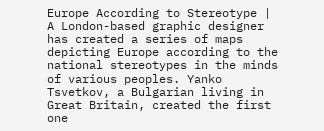Europe According to Stereotype | A London-based graphic designer has created a series of maps depicting Europe according to the national stereotypes in the minds of various peoples. Yanko Tsvetkov, a Bulgarian living in Great Britain, created the first one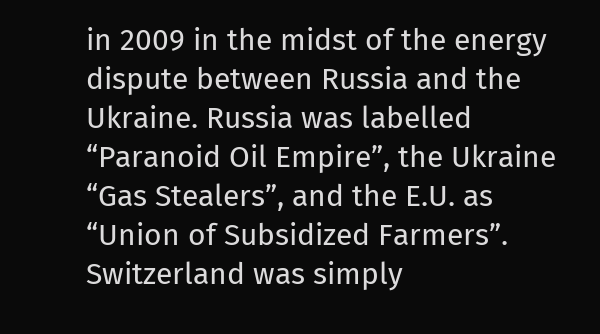in 2009 in the midst of the energy dispute between Russia and the Ukraine. Russia was labelled “Paranoid Oil Empire”, the Ukraine “Gas Stealers”, and the E.U. as “Union of Subsidized Farmers”. Switzerland was simply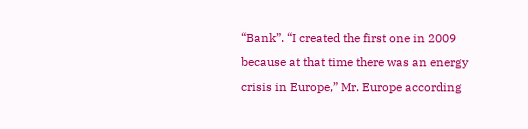“Bank”. “I created the first one in 2009 because at that time there was an energy crisis in Europe,” Mr. Europe according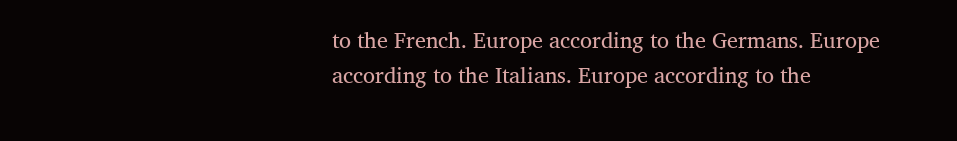to the French. Europe according to the Germans. Europe according to the Italians. Europe according to the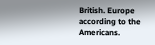British. Europe according to the Americans.